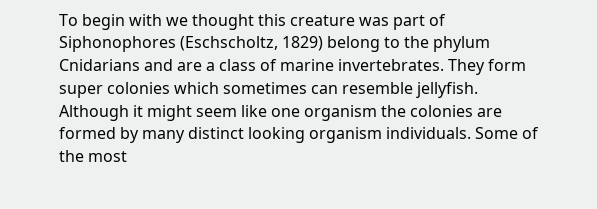To begin with we thought this creature was part of Siphonophores (Eschscholtz, 1829) belong to the phylum Cnidarians and are a class of marine invertebrates. They form super colonies which sometimes can resemble jellyfish. Although it might seem like one organism the colonies are formed by many distinct looking organism individuals. Some of the most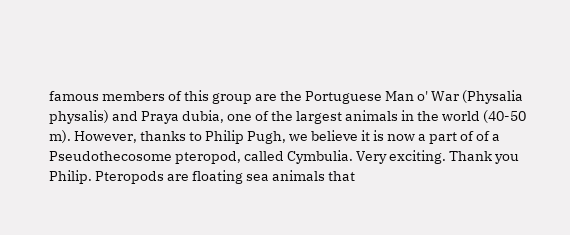famous members of this group are the Portuguese Man o' War (Physalia physalis) and Praya dubia, one of the largest animals in the world (40-50 m). However, thanks to Philip Pugh, we believe it is now a part of of a Pseudothecosome pteropod, called Cymbulia. Very exciting. Thank you Philip. Pteropods are floating sea animals that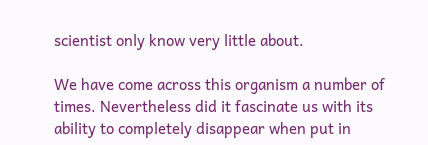scientist only know very little about.

We have come across this organism a number of times. Nevertheless did it fascinate us with its ability to completely disappear when put in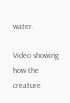water.

Video showing how the creature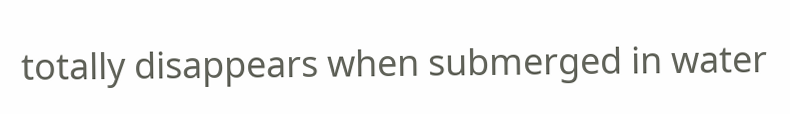totally disappears when submerged in water